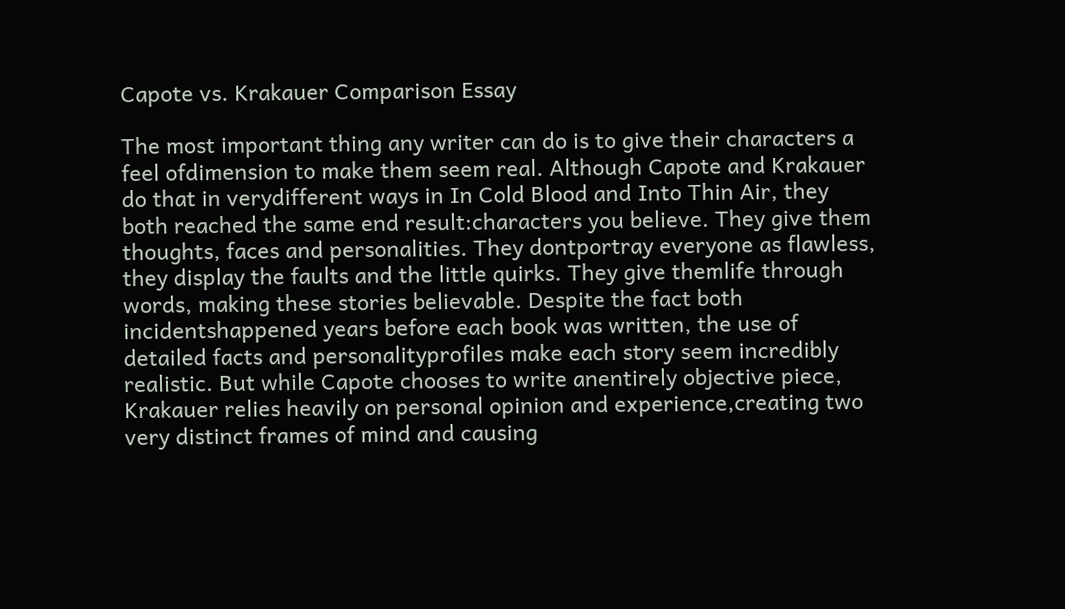Capote vs. Krakauer Comparison Essay

The most important thing any writer can do is to give their characters a feel ofdimension to make them seem real. Although Capote and Krakauer do that in verydifferent ways in In Cold Blood and Into Thin Air, they both reached the same end result:characters you believe. They give them thoughts, faces and personalities. They dontportray everyone as flawless, they display the faults and the little quirks. They give themlife through words, making these stories believable. Despite the fact both incidentshappened years before each book was written, the use of detailed facts and personalityprofiles make each story seem incredibly realistic. But while Capote chooses to write anentirely objective piece, Krakauer relies heavily on personal opinion and experience,creating two very distinct frames of mind and causing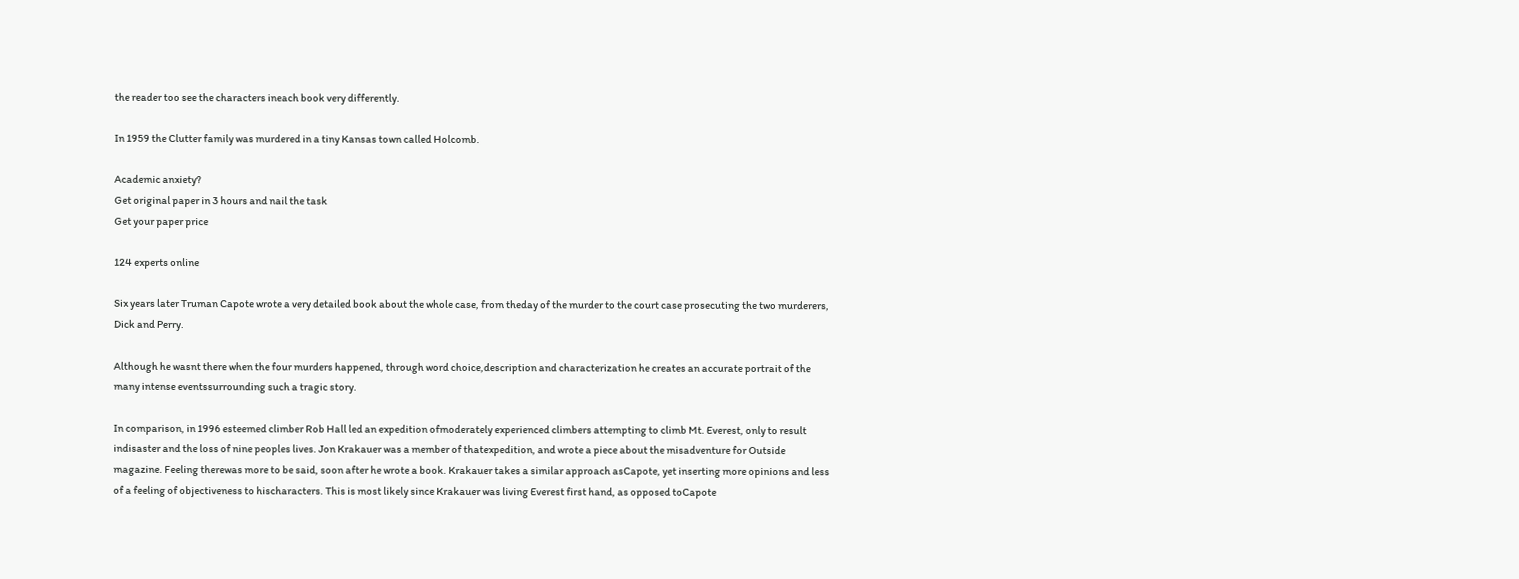the reader too see the characters ineach book very differently.

In 1959 the Clutter family was murdered in a tiny Kansas town called Holcomb.

Academic anxiety?
Get original paper in 3 hours and nail the task
Get your paper price

124 experts online

Six years later Truman Capote wrote a very detailed book about the whole case, from theday of the murder to the court case prosecuting the two murderers, Dick and Perry.

Although he wasnt there when the four murders happened, through word choice,description and characterization he creates an accurate portrait of the many intense eventssurrounding such a tragic story.

In comparison, in 1996 esteemed climber Rob Hall led an expedition ofmoderately experienced climbers attempting to climb Mt. Everest, only to result indisaster and the loss of nine peoples lives. Jon Krakauer was a member of thatexpedition, and wrote a piece about the misadventure for Outside magazine. Feeling therewas more to be said, soon after he wrote a book. Krakauer takes a similar approach asCapote, yet inserting more opinions and less of a feeling of objectiveness to hischaracters. This is most likely since Krakauer was living Everest first hand, as opposed toCapote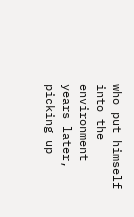who put himself into the environment years later, picking up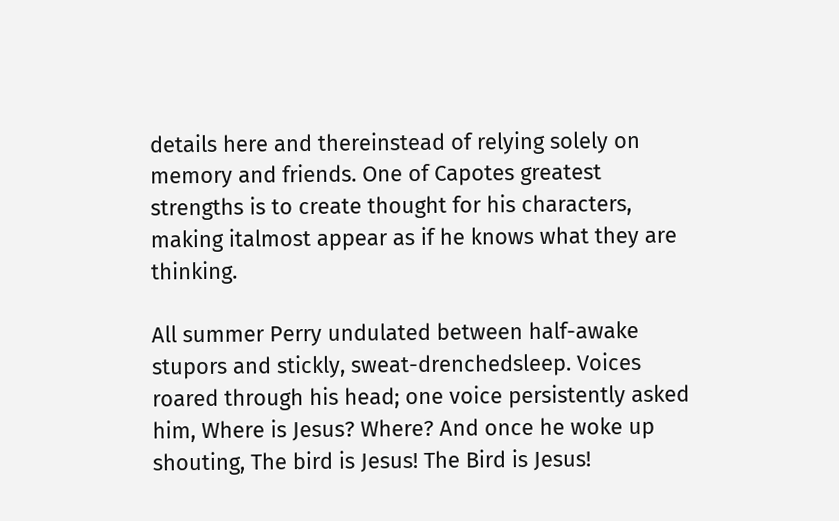details here and thereinstead of relying solely on memory and friends. One of Capotes greatest strengths is to create thought for his characters, making italmost appear as if he knows what they are thinking.

All summer Perry undulated between half-awake stupors and stickly, sweat-drenchedsleep. Voices roared through his head; one voice persistently asked him, Where is Jesus? Where? And once he woke up shouting, The bird is Jesus! The Bird is Jesus!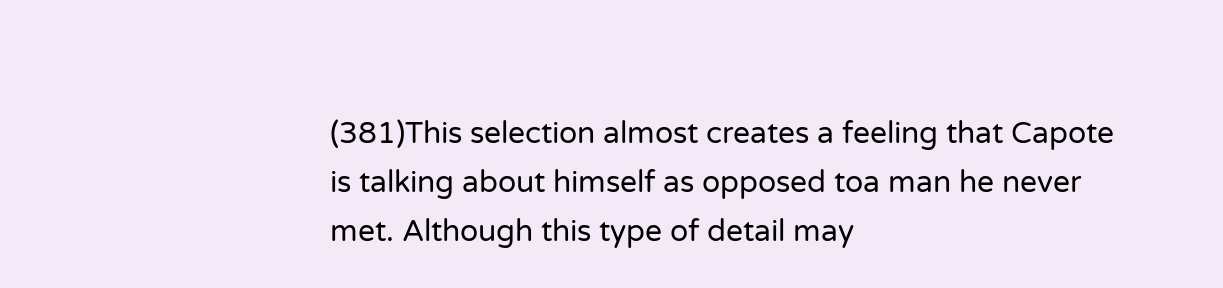(381)This selection almost creates a feeling that Capote is talking about himself as opposed toa man he never met. Although this type of detail may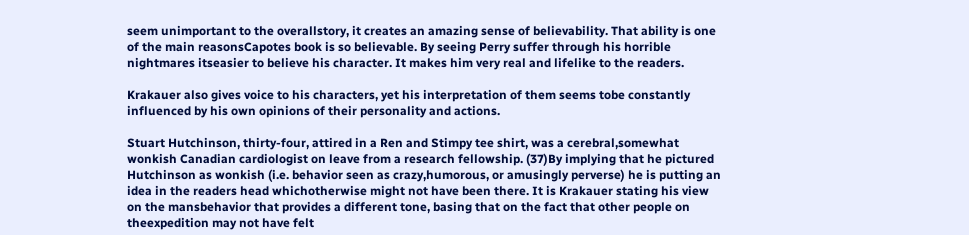seem unimportant to the overallstory, it creates an amazing sense of believability. That ability is one of the main reasonsCapotes book is so believable. By seeing Perry suffer through his horrible nightmares itseasier to believe his character. It makes him very real and lifelike to the readers.

Krakauer also gives voice to his characters, yet his interpretation of them seems tobe constantly influenced by his own opinions of their personality and actions.

Stuart Hutchinson, thirty-four, attired in a Ren and Stimpy tee shirt, was a cerebral,somewhat wonkish Canadian cardiologist on leave from a research fellowship. (37)By implying that he pictured Hutchinson as wonkish (i.e. behavior seen as crazy,humorous, or amusingly perverse) he is putting an idea in the readers head whichotherwise might not have been there. It is Krakauer stating his view on the mansbehavior that provides a different tone, basing that on the fact that other people on theexpedition may not have felt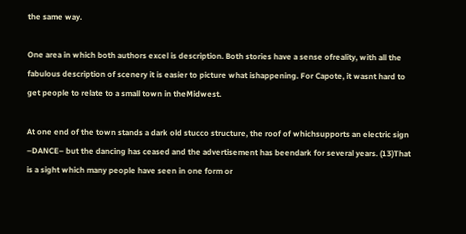the same way.

One area in which both authors excel is description. Both stories have a sense ofreality, with all the fabulous description of scenery it is easier to picture what ishappening. For Capote, it wasnt hard to get people to relate to a small town in theMidwest.

At one end of the town stands a dark old stucco structure, the roof of whichsupports an electric sign –DANCE– but the dancing has ceased and the advertisement has beendark for several years. (13)That is a sight which many people have seen in one form or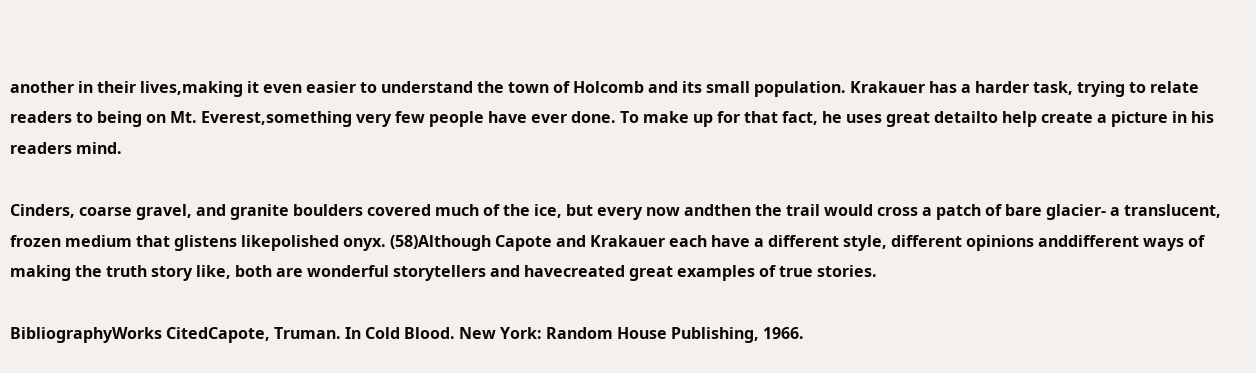another in their lives,making it even easier to understand the town of Holcomb and its small population. Krakauer has a harder task, trying to relate readers to being on Mt. Everest,something very few people have ever done. To make up for that fact, he uses great detailto help create a picture in his readers mind.

Cinders, coarse gravel, and granite boulders covered much of the ice, but every now andthen the trail would cross a patch of bare glacier- a translucent, frozen medium that glistens likepolished onyx. (58)Although Capote and Krakauer each have a different style, different opinions anddifferent ways of making the truth story like, both are wonderful storytellers and havecreated great examples of true stories.

BibliographyWorks CitedCapote, Truman. In Cold Blood. New York: Random House Publishing, 1966.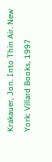Krakauer, Jon. Into Thin Air. New York: Villard Books, 1997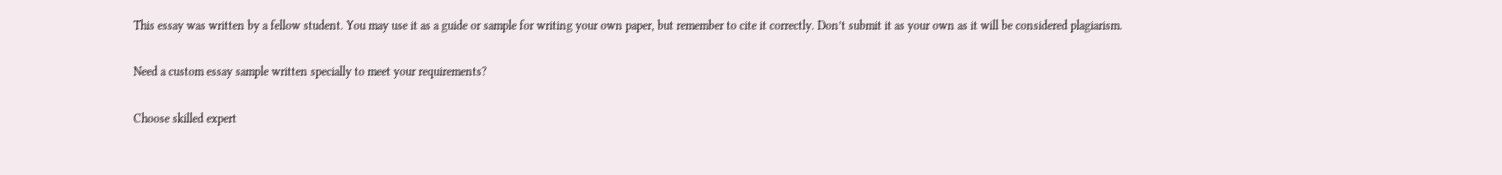This essay was written by a fellow student. You may use it as a guide or sample for writing your own paper, but remember to cite it correctly. Don’t submit it as your own as it will be considered plagiarism.

Need a custom essay sample written specially to meet your requirements?

Choose skilled expert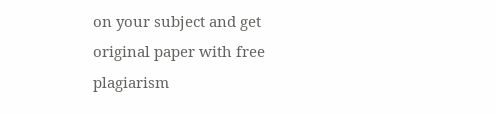on your subject and get original paper with free plagiarism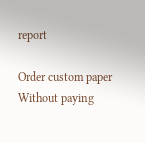report

Order custom paper Without paying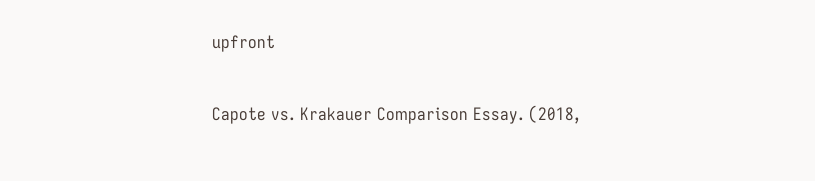upfront

Capote vs. Krakauer Comparison Essay. (2018,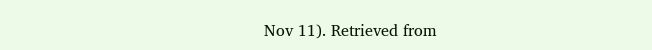Nov 11). Retrieved from